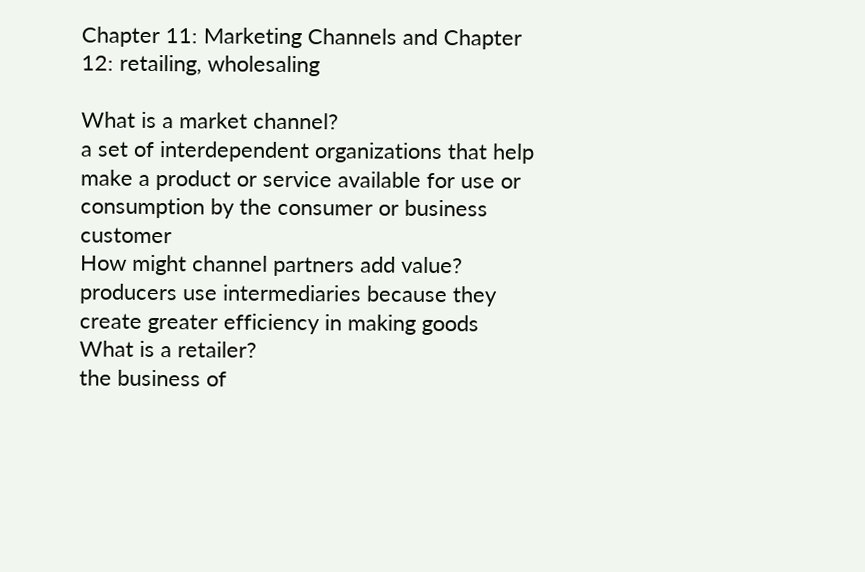Chapter 11: Marketing Channels and Chapter 12: retailing, wholesaling

What is a market channel?
a set of interdependent organizations that help make a product or service available for use or consumption by the consumer or business customer
How might channel partners add value?
producers use intermediaries because they create greater efficiency in making goods
What is a retailer?
the business of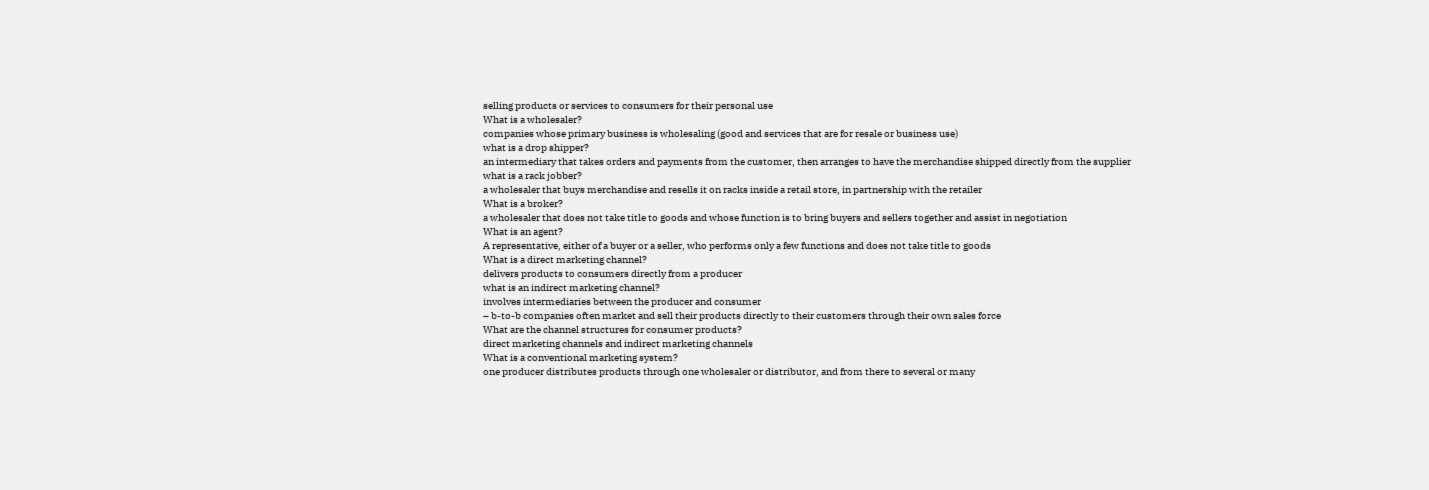selling products or services to consumers for their personal use
What is a wholesaler?
companies whose primary business is wholesaling (good and services that are for resale or business use)
what is a drop shipper?
an intermediary that takes orders and payments from the customer, then arranges to have the merchandise shipped directly from the supplier
what is a rack jobber?
a wholesaler that buys merchandise and resells it on racks inside a retail store, in partnership with the retailer
What is a broker?
a wholesaler that does not take title to goods and whose function is to bring buyers and sellers together and assist in negotiation
What is an agent?
A representative, either of a buyer or a seller, who performs only a few functions and does not take title to goods
What is a direct marketing channel?
delivers products to consumers directly from a producer
what is an indirect marketing channel?
involves intermediaries between the producer and consumer
– b-to-b companies often market and sell their products directly to their customers through their own sales force
What are the channel structures for consumer products?
direct marketing channels and indirect marketing channels
What is a conventional marketing system?
one producer distributes products through one wholesaler or distributor, and from there to several or many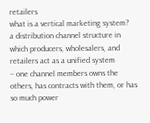retailers
what is a vertical marketing system?
a distribution channel structure in which producers, wholesalers, and retailers act as a unified system
– one channel members owns the others, has contracts with them, or has so much power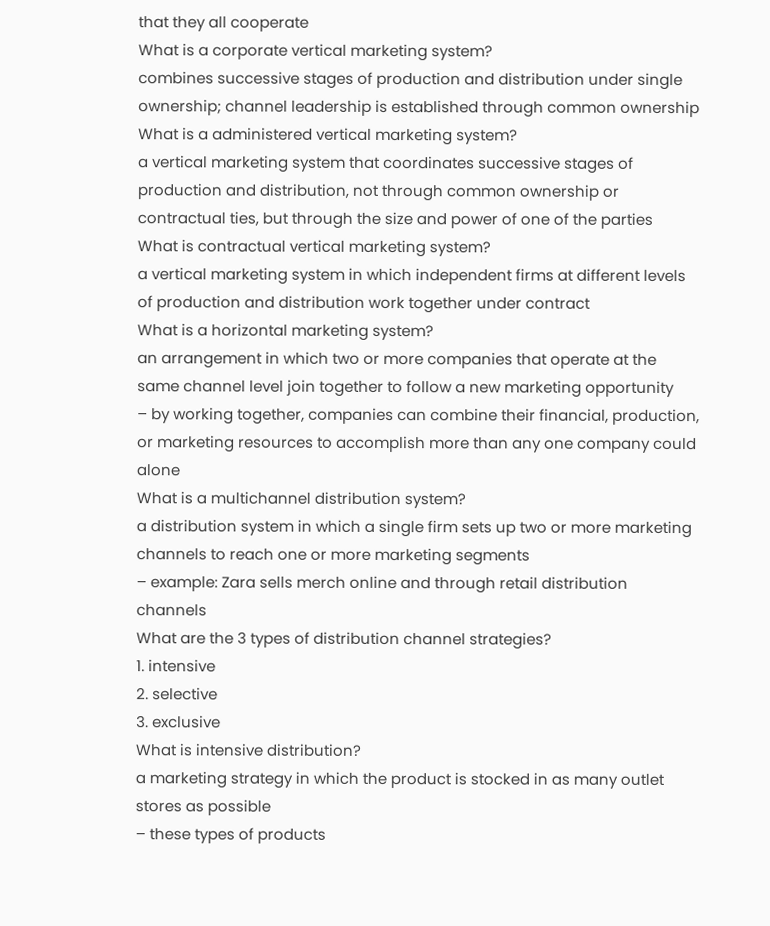that they all cooperate
What is a corporate vertical marketing system?
combines successive stages of production and distribution under single ownership; channel leadership is established through common ownership
What is a administered vertical marketing system?
a vertical marketing system that coordinates successive stages of production and distribution, not through common ownership or contractual ties, but through the size and power of one of the parties
What is contractual vertical marketing system?
a vertical marketing system in which independent firms at different levels of production and distribution work together under contract
What is a horizontal marketing system?
an arrangement in which two or more companies that operate at the same channel level join together to follow a new marketing opportunity
– by working together, companies can combine their financial, production, or marketing resources to accomplish more than any one company could alone
What is a multichannel distribution system?
a distribution system in which a single firm sets up two or more marketing channels to reach one or more marketing segments
– example: Zara sells merch online and through retail distribution channels
What are the 3 types of distribution channel strategies?
1. intensive
2. selective
3. exclusive
What is intensive distribution?
a marketing strategy in which the product is stocked in as many outlet stores as possible
– these types of products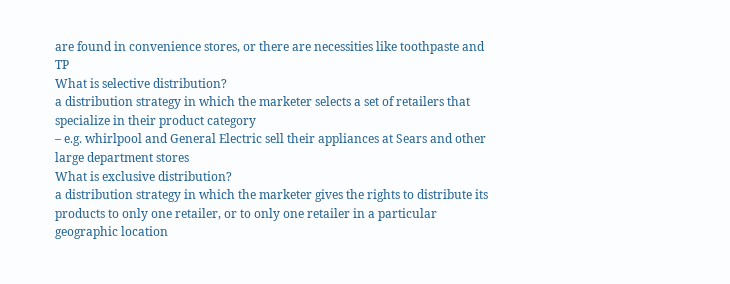are found in convenience stores, or there are necessities like toothpaste and TP
What is selective distribution?
a distribution strategy in which the marketer selects a set of retailers that specialize in their product category
– e.g. whirlpool and General Electric sell their appliances at Sears and other large department stores
What is exclusive distribution?
a distribution strategy in which the marketer gives the rights to distribute its products to only one retailer, or to only one retailer in a particular geographic location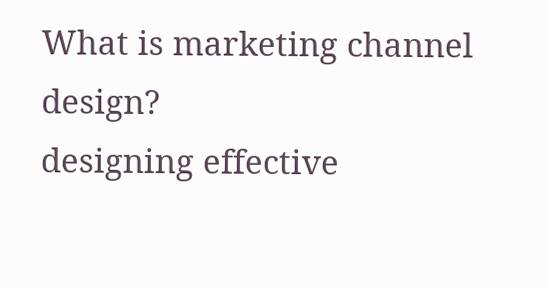What is marketing channel design?
designing effective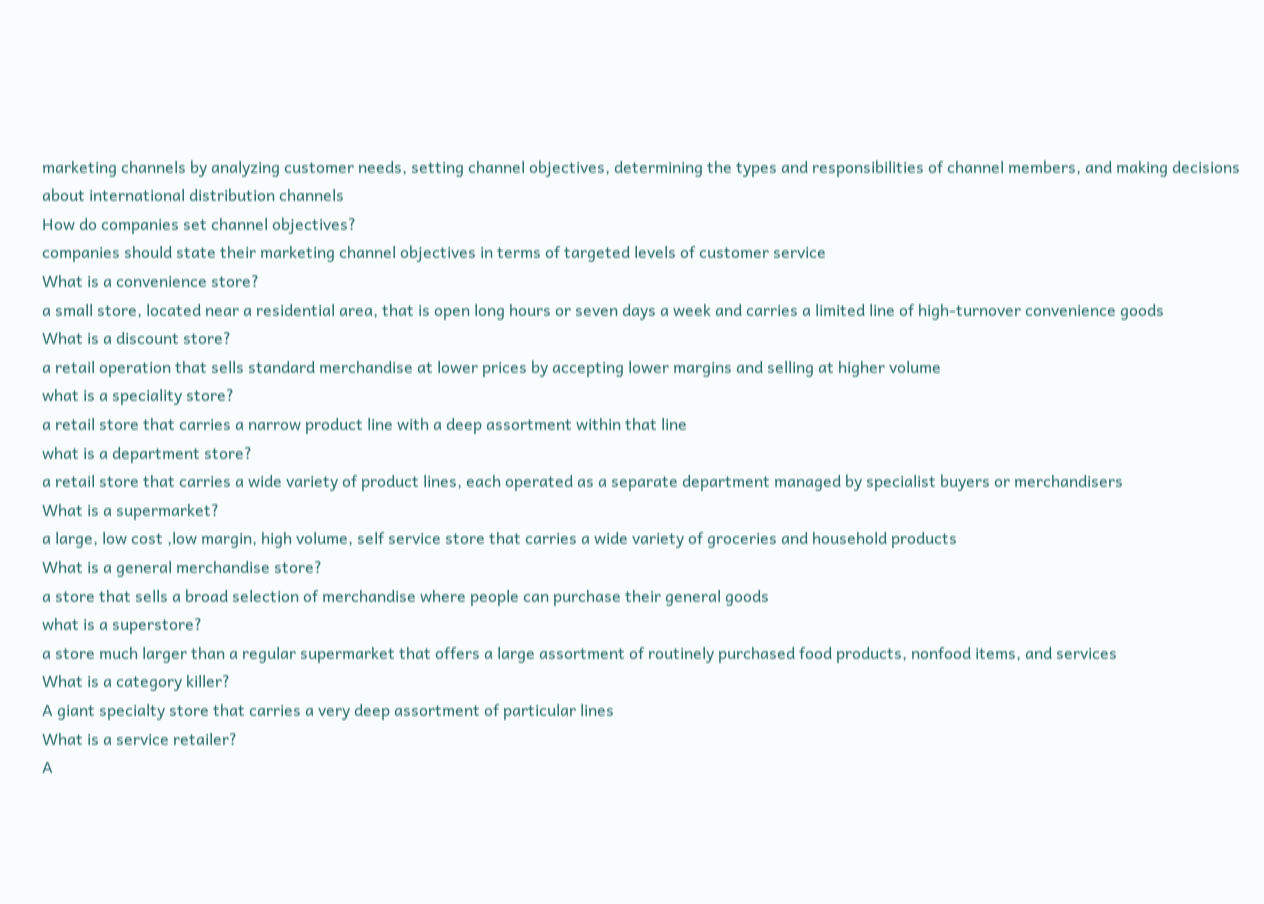marketing channels by analyzing customer needs, setting channel objectives, determining the types and responsibilities of channel members, and making decisions about international distribution channels
How do companies set channel objectives?
companies should state their marketing channel objectives in terms of targeted levels of customer service
What is a convenience store?
a small store, located near a residential area, that is open long hours or seven days a week and carries a limited line of high-turnover convenience goods
What is a discount store?
a retail operation that sells standard merchandise at lower prices by accepting lower margins and selling at higher volume
what is a speciality store?
a retail store that carries a narrow product line with a deep assortment within that line
what is a department store?
a retail store that carries a wide variety of product lines, each operated as a separate department managed by specialist buyers or merchandisers
What is a supermarket?
a large, low cost ,low margin, high volume, self service store that carries a wide variety of groceries and household products
What is a general merchandise store?
a store that sells a broad selection of merchandise where people can purchase their general goods
what is a superstore?
a store much larger than a regular supermarket that offers a large assortment of routinely purchased food products, nonfood items, and services
What is a category killer?
A giant specialty store that carries a very deep assortment of particular lines
What is a service retailer?
A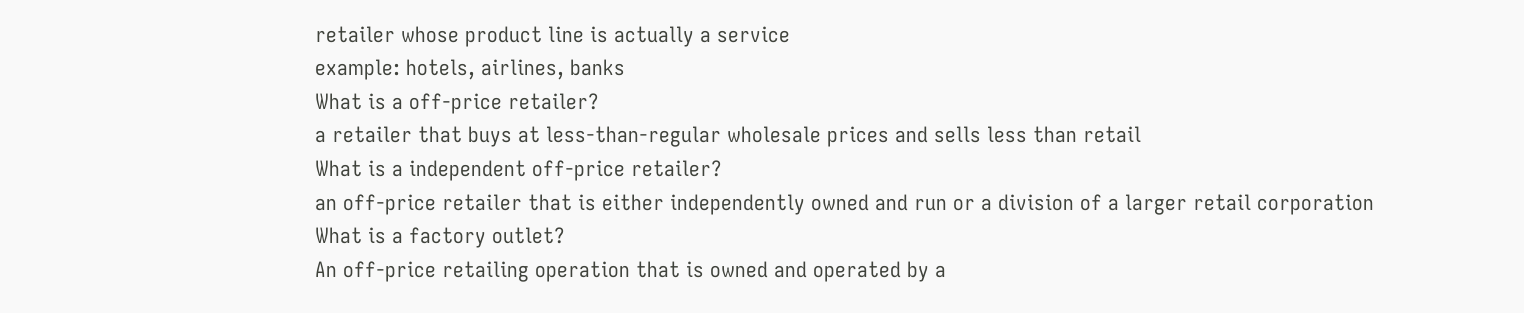retailer whose product line is actually a service
example: hotels, airlines, banks
What is a off-price retailer?
a retailer that buys at less-than-regular wholesale prices and sells less than retail
What is a independent off-price retailer?
an off-price retailer that is either independently owned and run or a division of a larger retail corporation
What is a factory outlet?
An off-price retailing operation that is owned and operated by a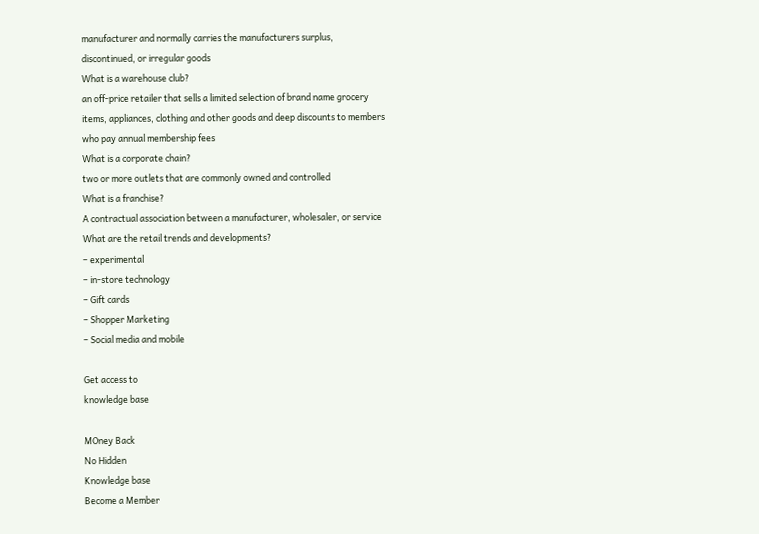manufacturer and normally carries the manufacturers surplus, discontinued, or irregular goods
What is a warehouse club?
an off-price retailer that sells a limited selection of brand name grocery items, appliances, clothing and other goods and deep discounts to members who pay annual membership fees
What is a corporate chain?
two or more outlets that are commonly owned and controlled
What is a franchise?
A contractual association between a manufacturer, wholesaler, or service
What are the retail trends and developments?
– experimental
– in-store technology
– Gift cards
– Shopper Marketing
– Social media and mobile

Get access to
knowledge base

MOney Back
No Hidden
Knowledge base
Become a Member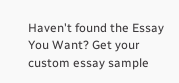Haven't found the Essay You Want? Get your custom essay sample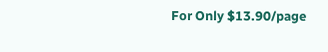For Only $13.90/page